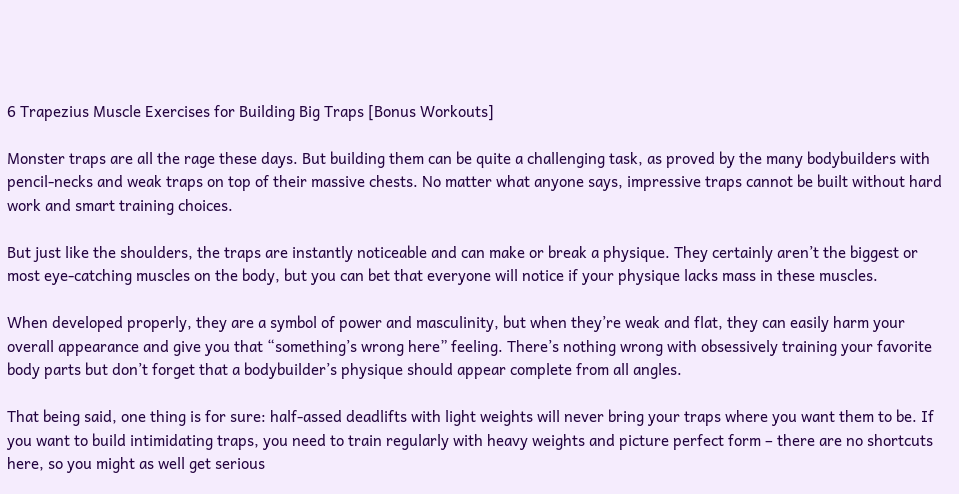6 Trapezius Muscle Exercises for Building Big Traps [Bonus Workouts]

Monster traps are all the rage these days. But building them can be quite a challenging task, as proved by the many bodybuilders with pencil-necks and weak traps on top of their massive chests. No matter what anyone says, impressive traps cannot be built without hard work and smart training choices.

But just like the shoulders, the traps are instantly noticeable and can make or break a physique. They certainly aren’t the biggest or most eye-catching muscles on the body, but you can bet that everyone will notice if your physique lacks mass in these muscles.

When developed properly, they are a symbol of power and masculinity, but when they’re weak and flat, they can easily harm your overall appearance and give you that “something’s wrong here” feeling. There’s nothing wrong with obsessively training your favorite body parts but don’t forget that a bodybuilder’s physique should appear complete from all angles.

That being said, one thing is for sure: half-assed deadlifts with light weights will never bring your traps where you want them to be. If you want to build intimidating traps, you need to train regularly with heavy weights and picture perfect form – there are no shortcuts here, so you might as well get serious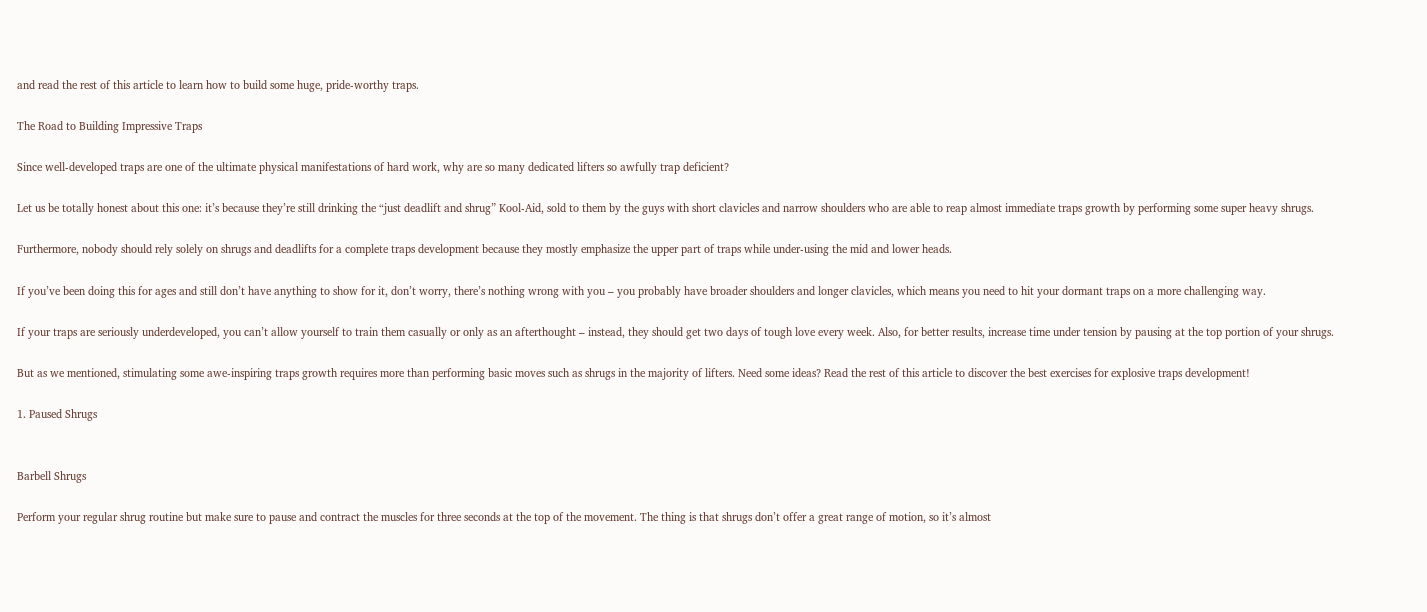and read the rest of this article to learn how to build some huge, pride-worthy traps.

The Road to Building Impressive Traps

Since well-developed traps are one of the ultimate physical manifestations of hard work, why are so many dedicated lifters so awfully trap deficient?

Let us be totally honest about this one: it’s because they’re still drinking the “just deadlift and shrug” Kool-Aid, sold to them by the guys with short clavicles and narrow shoulders who are able to reap almost immediate traps growth by performing some super heavy shrugs.

Furthermore, nobody should rely solely on shrugs and deadlifts for a complete traps development because they mostly emphasize the upper part of traps while under-using the mid and lower heads.

If you’ve been doing this for ages and still don’t have anything to show for it, don’t worry, there’s nothing wrong with you – you probably have broader shoulders and longer clavicles, which means you need to hit your dormant traps on a more challenging way.

If your traps are seriously underdeveloped, you can’t allow yourself to train them casually or only as an afterthought – instead, they should get two days of tough love every week. Also, for better results, increase time under tension by pausing at the top portion of your shrugs.

But as we mentioned, stimulating some awe-inspiring traps growth requires more than performing basic moves such as shrugs in the majority of lifters. Need some ideas? Read the rest of this article to discover the best exercises for explosive traps development!

1. Paused Shrugs


Barbell Shrugs

Perform your regular shrug routine but make sure to pause and contract the muscles for three seconds at the top of the movement. The thing is that shrugs don’t offer a great range of motion, so it’s almost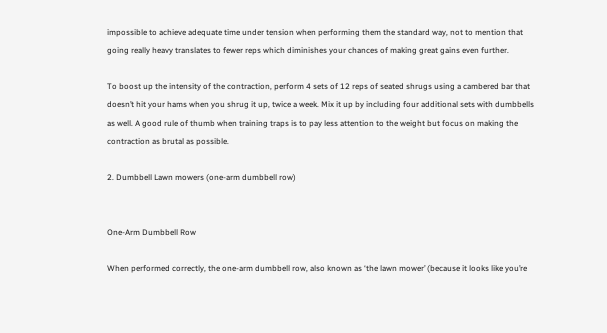impossible to achieve adequate time under tension when performing them the standard way, not to mention that going really heavy translates to fewer reps which diminishes your chances of making great gains even further.

To boost up the intensity of the contraction, perform 4 sets of 12 reps of seated shrugs using a cambered bar that doesn’t hit your hams when you shrug it up, twice a week. Mix it up by including four additional sets with dumbbells as well. A good rule of thumb when training traps is to pay less attention to the weight but focus on making the contraction as brutal as possible.

2. Dumbbell Lawn mowers (one-arm dumbbell row)


One-Arm Dumbbell Row

When performed correctly, the one-arm dumbbell row, also known as ‘the lawn mower’ (because it looks like you’re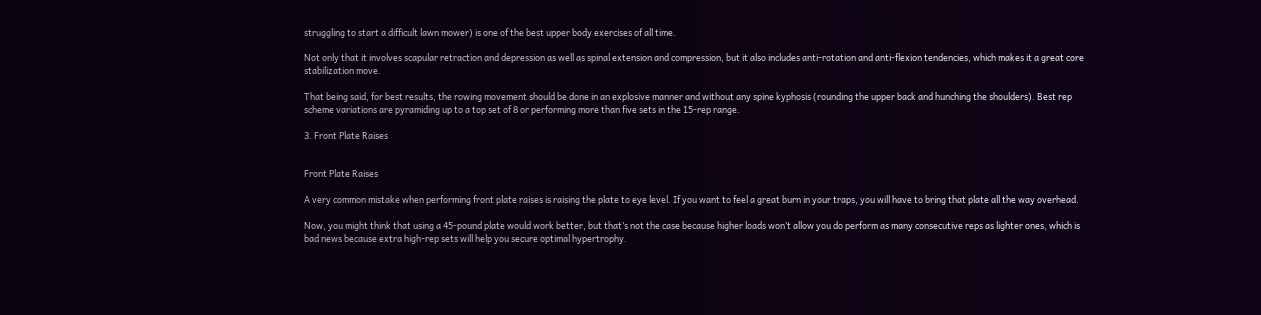struggling to start a difficult lawn mower) is one of the best upper body exercises of all time.

Not only that it involves scapular retraction and depression as well as spinal extension and compression, but it also includes anti-rotation and anti-flexion tendencies, which makes it a great core stabilization move.

That being said, for best results, the rowing movement should be done in an explosive manner and without any spine kyphosis (rounding the upper back and hunching the shoulders). Best rep scheme variations are pyramiding up to a top set of 8 or performing more than five sets in the 15-rep range.

3. Front Plate Raises


Front Plate Raises

A very common mistake when performing front plate raises is raising the plate to eye level. If you want to feel a great burn in your traps, you will have to bring that plate all the way overhead.

Now, you might think that using a 45-pound plate would work better, but that’s not the case because higher loads won’t allow you do perform as many consecutive reps as lighter ones, which is bad news because extra high-rep sets will help you secure optimal hypertrophy.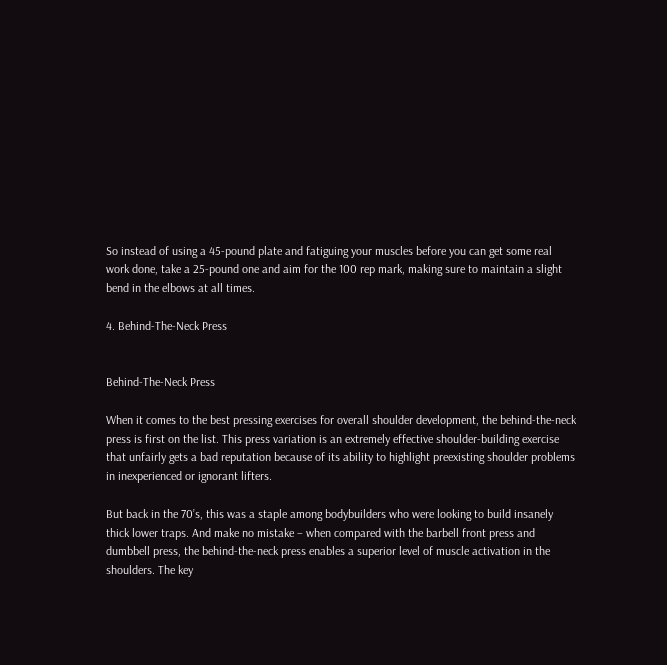So instead of using a 45-pound plate and fatiguing your muscles before you can get some real work done, take a 25-pound one and aim for the 100 rep mark, making sure to maintain a slight bend in the elbows at all times.

4. Behind-The-Neck Press


Behind-The-Neck Press

When it comes to the best pressing exercises for overall shoulder development, the behind-the-neck press is first on the list. This press variation is an extremely effective shoulder-building exercise that unfairly gets a bad reputation because of its ability to highlight preexisting shoulder problems in inexperienced or ignorant lifters.

But back in the 70’s, this was a staple among bodybuilders who were looking to build insanely thick lower traps. And make no mistake – when compared with the barbell front press and dumbbell press, the behind-the-neck press enables a superior level of muscle activation in the shoulders. The key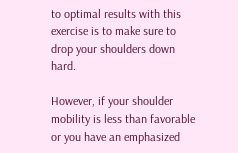to optimal results with this exercise is to make sure to drop your shoulders down hard.

However, if your shoulder mobility is less than favorable or you have an emphasized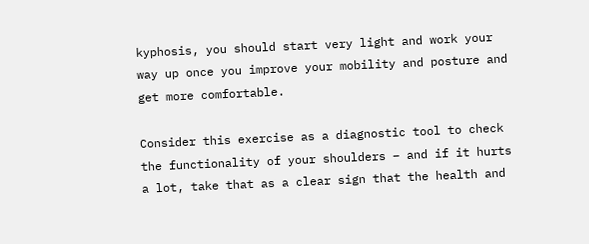kyphosis, you should start very light and work your way up once you improve your mobility and posture and get more comfortable.

Consider this exercise as a diagnostic tool to check the functionality of your shoulders – and if it hurts a lot, take that as a clear sign that the health and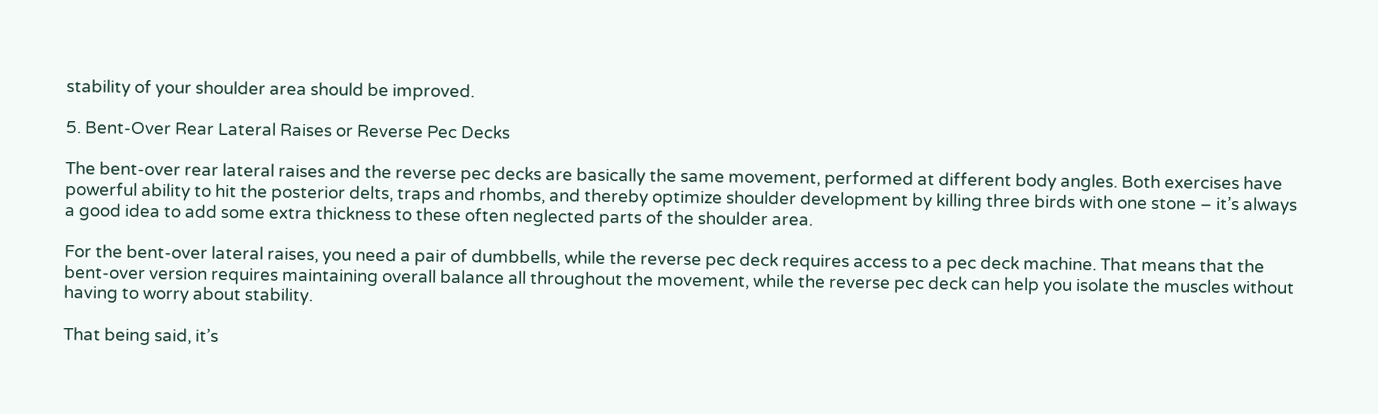stability of your shoulder area should be improved.

5. Bent-Over Rear Lateral Raises or Reverse Pec Decks

The bent-over rear lateral raises and the reverse pec decks are basically the same movement, performed at different body angles. Both exercises have powerful ability to hit the posterior delts, traps and rhombs, and thereby optimize shoulder development by killing three birds with one stone – it’s always a good idea to add some extra thickness to these often neglected parts of the shoulder area.

For the bent-over lateral raises, you need a pair of dumbbells, while the reverse pec deck requires access to a pec deck machine. That means that the bent-over version requires maintaining overall balance all throughout the movement, while the reverse pec deck can help you isolate the muscles without having to worry about stability.

That being said, it’s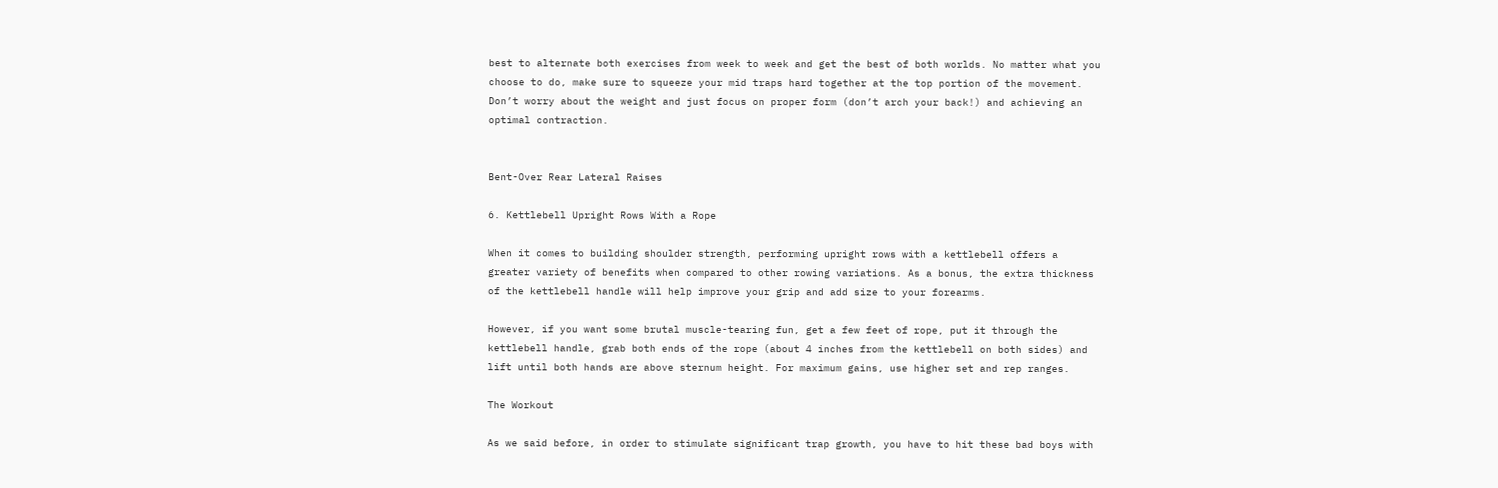best to alternate both exercises from week to week and get the best of both worlds. No matter what you choose to do, make sure to squeeze your mid traps hard together at the top portion of the movement. Don’t worry about the weight and just focus on proper form (don’t arch your back!) and achieving an optimal contraction.


Bent-Over Rear Lateral Raises

6. Kettlebell Upright Rows With a Rope

When it comes to building shoulder strength, performing upright rows with a kettlebell offers a greater variety of benefits when compared to other rowing variations. As a bonus, the extra thickness of the kettlebell handle will help improve your grip and add size to your forearms.

However, if you want some brutal muscle-tearing fun, get a few feet of rope, put it through the kettlebell handle, grab both ends of the rope (about 4 inches from the kettlebell on both sides) and lift until both hands are above sternum height. For maximum gains, use higher set and rep ranges.

The Workout

As we said before, in order to stimulate significant trap growth, you have to hit these bad boys with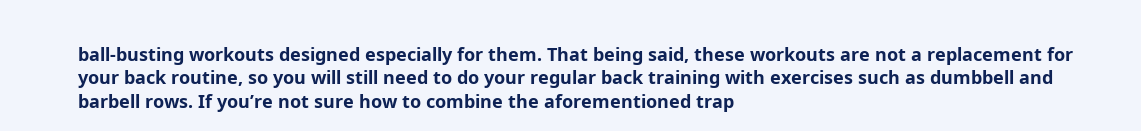ball-busting workouts designed especially for them. That being said, these workouts are not a replacement for your back routine, so you will still need to do your regular back training with exercises such as dumbbell and barbell rows. If you’re not sure how to combine the aforementioned trap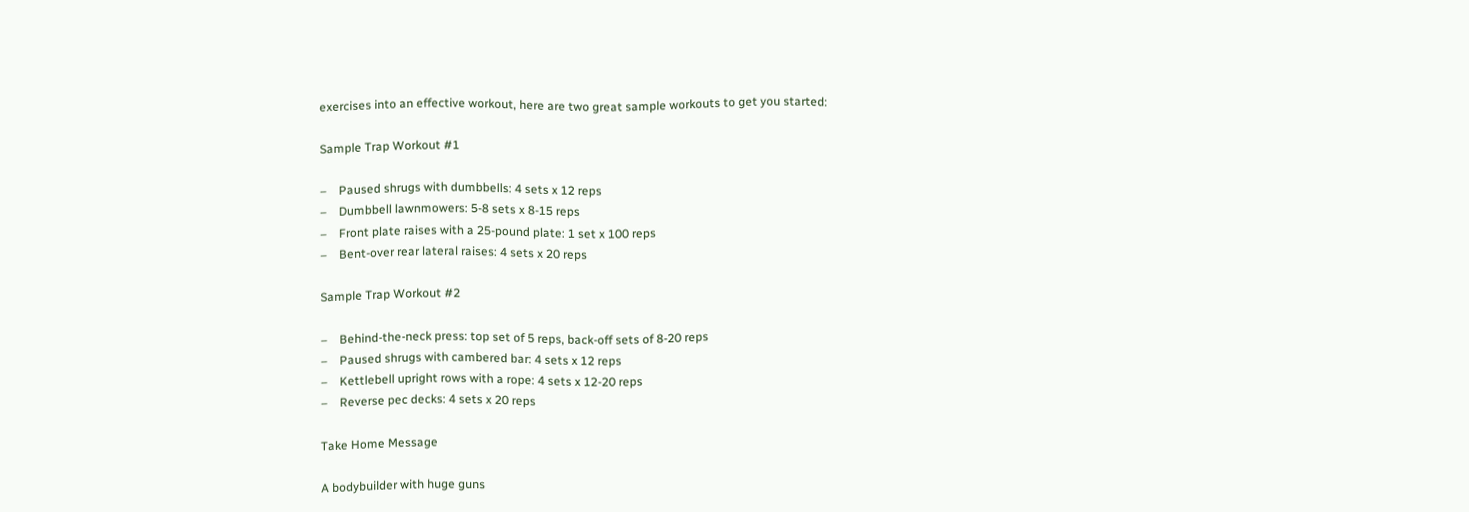exercises into an effective workout, here are two great sample workouts to get you started:

Sample Trap Workout #1

–    Paused shrugs with dumbbells: 4 sets x 12 reps
–    Dumbbell lawnmowers: 5-8 sets x 8-15 reps
–    Front plate raises with a 25-pound plate: 1 set x 100 reps
–    Bent-over rear lateral raises: 4 sets x 20 reps

Sample Trap Workout #2

–    Behind-the-neck press: top set of 5 reps, back-off sets of 8-20 reps
–    Paused shrugs with cambered bar: 4 sets x 12 reps
–    Kettlebell upright rows with a rope: 4 sets x 12-20 reps
–    Reverse pec decks: 4 sets x 20 reps

Take Home Message

A bodybuilder with huge guns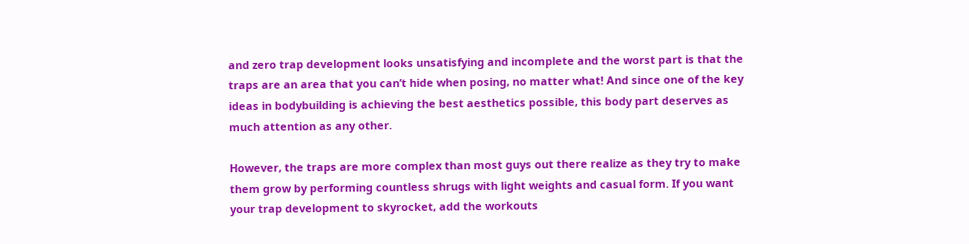and zero trap development looks unsatisfying and incomplete and the worst part is that the traps are an area that you can’t hide when posing, no matter what! And since one of the key ideas in bodybuilding is achieving the best aesthetics possible, this body part deserves as much attention as any other.

However, the traps are more complex than most guys out there realize as they try to make them grow by performing countless shrugs with light weights and casual form. If you want your trap development to skyrocket, add the workouts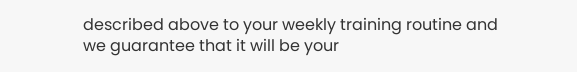described above to your weekly training routine and we guarantee that it will be your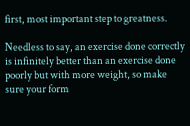first, most important step to greatness.

Needless to say, an exercise done correctly is infinitely better than an exercise done poorly but with more weight, so make sure your form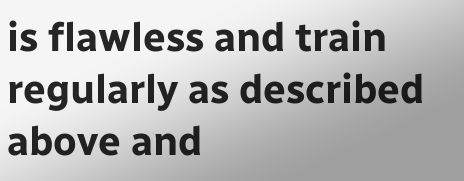is flawless and train regularly as described above and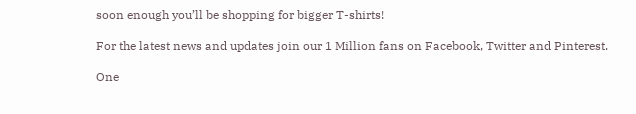soon enough you’ll be shopping for bigger T-shirts!

For the latest news and updates join our 1 Million fans on Facebook, Twitter and Pinterest.

One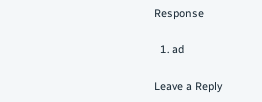Response

  1. ad

Leave a Reply